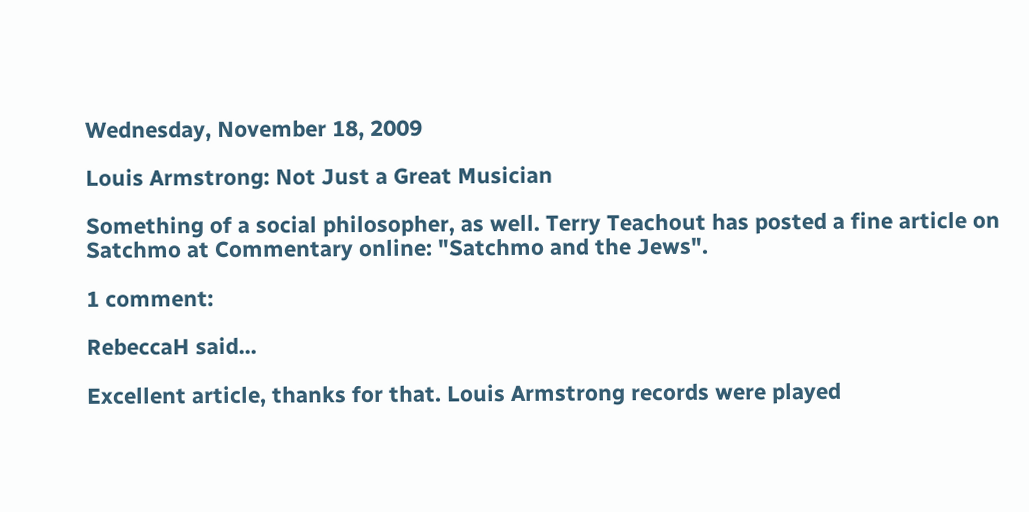Wednesday, November 18, 2009

Louis Armstrong: Not Just a Great Musician

Something of a social philosopher, as well. Terry Teachout has posted a fine article on Satchmo at Commentary online: "Satchmo and the Jews".

1 comment:

RebeccaH said...

Excellent article, thanks for that. Louis Armstrong records were played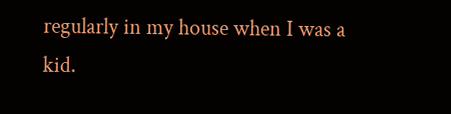regularly in my house when I was a kid.